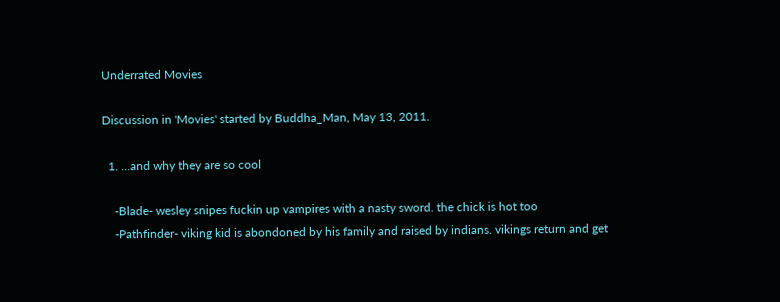Underrated Movies

Discussion in 'Movies' started by Buddha_Man, May 13, 2011.

  1. ...and why they are so cool

    -Blade- wesley snipes fuckin up vampires with a nasty sword. the chick is hot too
    -Pathfinder- viking kid is abondoned by his family and raised by indians. vikings return and get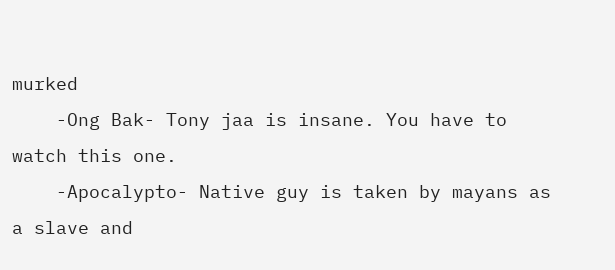murked
    -Ong Bak- Tony jaa is insane. You have to watch this one.
    -Apocalypto- Native guy is taken by mayans as a slave and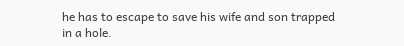he has to escape to save his wife and son trapped in a hole.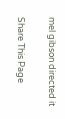mel gibson directed it

Share This Page